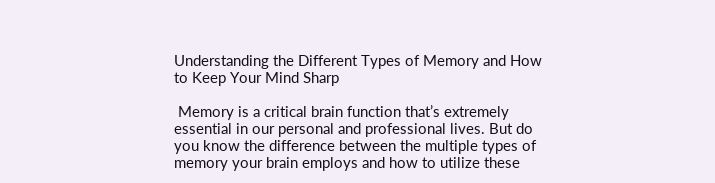Understanding the Different Types of Memory and How to Keep Your Mind Sharp

 Memory is a critical brain function that’s extremely essential in our personal and professional lives. But do you know the difference between the multiple types of memory your brain employs and how to utilize these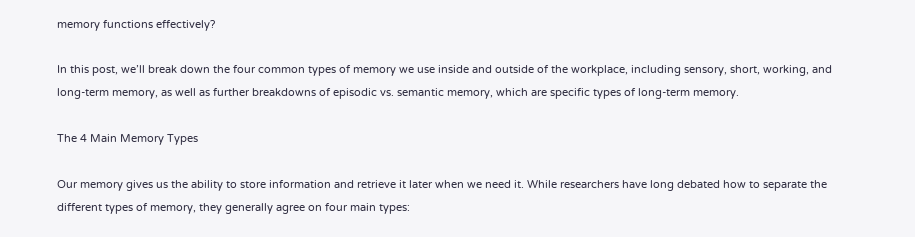memory functions effectively?

In this post, we’ll break down the four common types of memory we use inside and outside of the workplace, including sensory, short, working, and long-term memory, as well as further breakdowns of episodic vs. semantic memory, which are specific types of long-term memory.

The 4 Main Memory Types

Our memory gives us the ability to store information and retrieve it later when we need it. While researchers have long debated how to separate the different types of memory, they generally agree on four main types: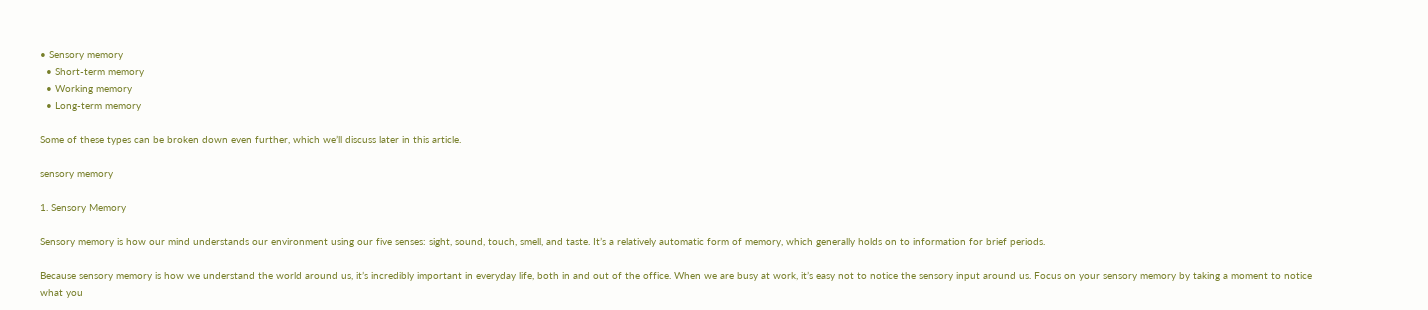• Sensory memory
  • Short-term memory
  • Working memory
  • Long-term memory

Some of these types can be broken down even further, which we’ll discuss later in this article.

sensory memory

1. Sensory Memory

Sensory memory is how our mind understands our environment using our five senses: sight, sound, touch, smell, and taste. It’s a relatively automatic form of memory, which generally holds on to information for brief periods.

Because sensory memory is how we understand the world around us, it’s incredibly important in everyday life, both in and out of the office. When we are busy at work, it’s easy not to notice the sensory input around us. Focus on your sensory memory by taking a moment to notice what you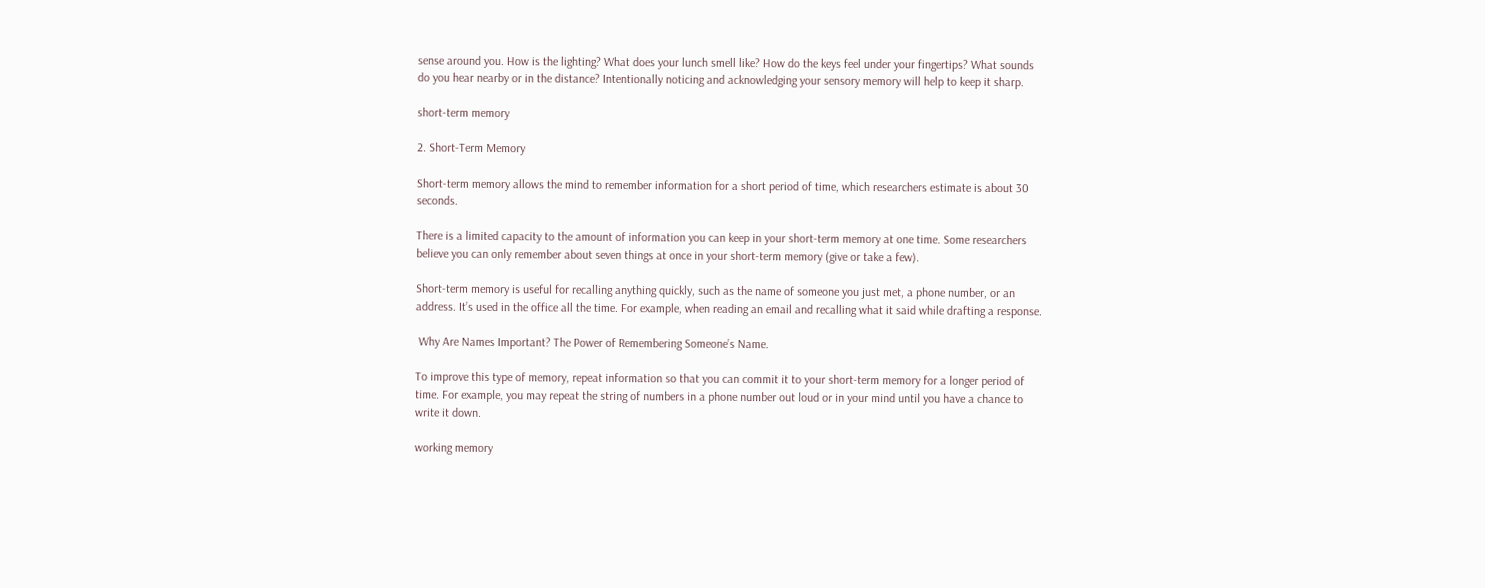sense around you. How is the lighting? What does your lunch smell like? How do the keys feel under your fingertips? What sounds do you hear nearby or in the distance? Intentionally noticing and acknowledging your sensory memory will help to keep it sharp.

short-term memory

2. Short-Term Memory

Short-term memory allows the mind to remember information for a short period of time, which researchers estimate is about 30 seconds.

There is a limited capacity to the amount of information you can keep in your short-term memory at one time. Some researchers believe you can only remember about seven things at once in your short-term memory (give or take a few).

Short-term memory is useful for recalling anything quickly, such as the name of someone you just met, a phone number, or an address. It’s used in the office all the time. For example, when reading an email and recalling what it said while drafting a response.

 Why Are Names Important? The Power of Remembering Someone’s Name.

To improve this type of memory, repeat information so that you can commit it to your short-term memory for a longer period of time. For example, you may repeat the string of numbers in a phone number out loud or in your mind until you have a chance to write it down.

working memory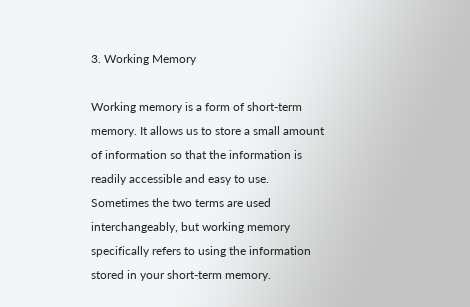3. Working Memory

Working memory is a form of short-term memory. It allows us to store a small amount of information so that the information is readily accessible and easy to use. Sometimes the two terms are used interchangeably, but working memory specifically refers to using the information stored in your short-term memory.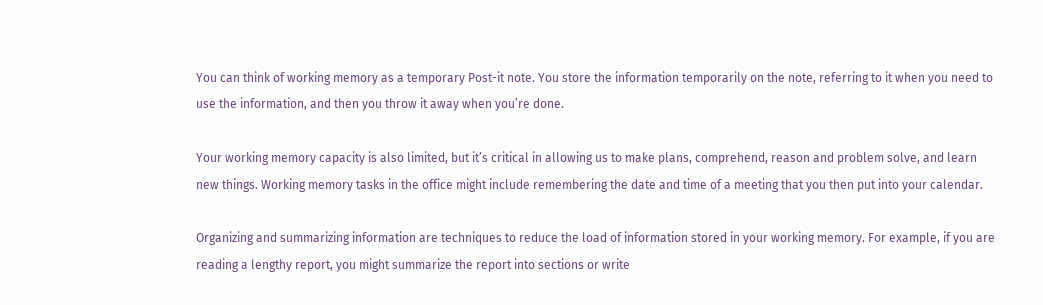You can think of working memory as a temporary Post-it note. You store the information temporarily on the note, referring to it when you need to use the information, and then you throw it away when you’re done.

Your working memory capacity is also limited, but it’s critical in allowing us to make plans, comprehend, reason and problem solve, and learn new things. Working memory tasks in the office might include remembering the date and time of a meeting that you then put into your calendar.

Organizing and summarizing information are techniques to reduce the load of information stored in your working memory. For example, if you are reading a lengthy report, you might summarize the report into sections or write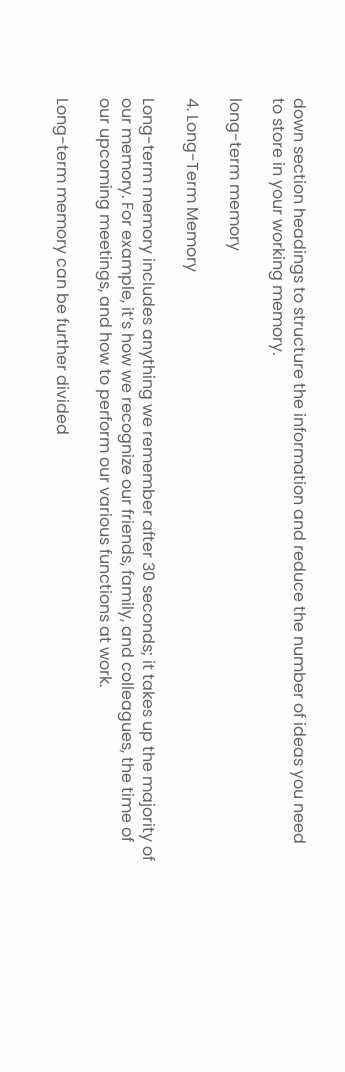down section headings to structure the information and reduce the number of ideas you need to store in your working memory.

long-term memory

4. Long-Term Memory

Long-term memory includes anything we remember after 30 seconds; it takes up the majority of our memory. For example, it’s how we recognize our friends, family, and colleagues, the time of our upcoming meetings, and how to perform our various functions at work.

Long-term memory can be further divided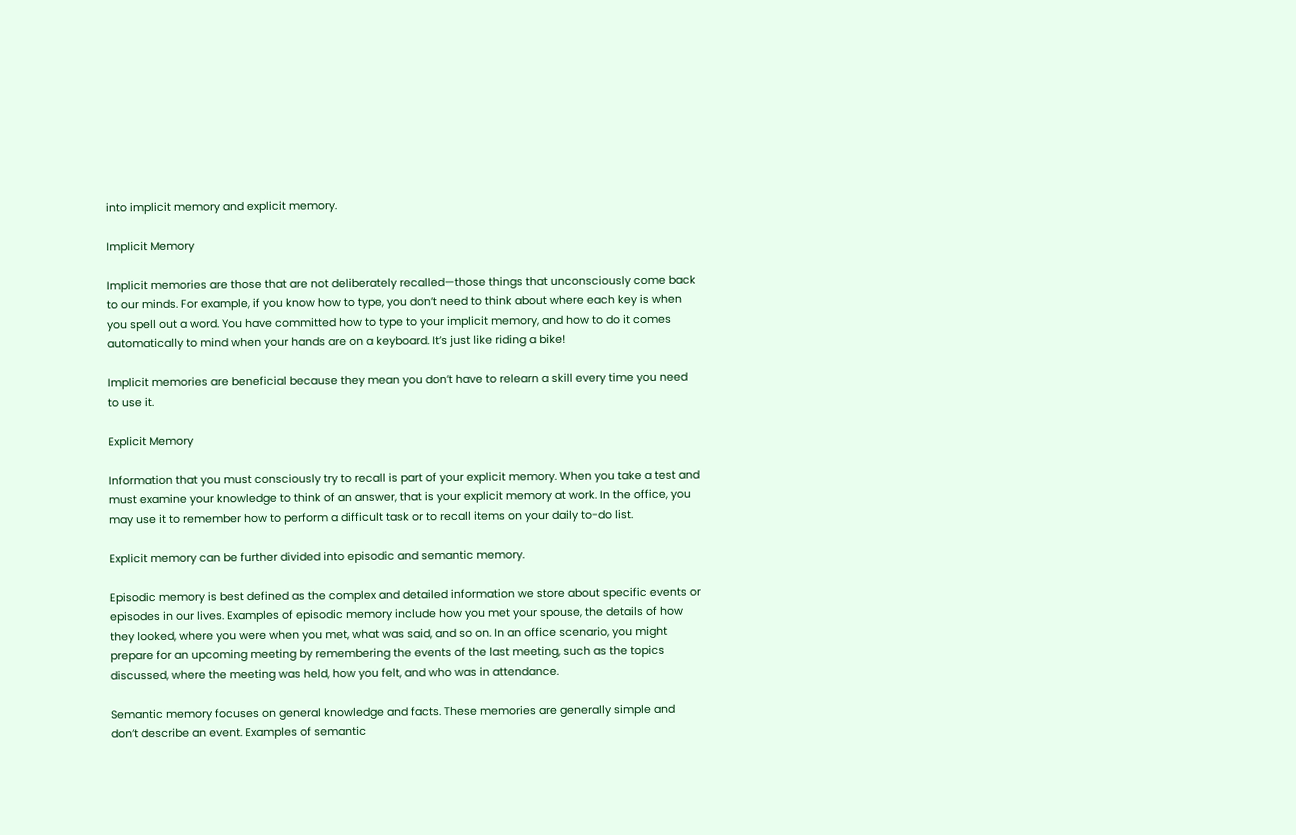into implicit memory and explicit memory.

Implicit Memory

Implicit memories are those that are not deliberately recalled—those things that unconsciously come back to our minds. For example, if you know how to type, you don’t need to think about where each key is when you spell out a word. You have committed how to type to your implicit memory, and how to do it comes automatically to mind when your hands are on a keyboard. It’s just like riding a bike!

Implicit memories are beneficial because they mean you don’t have to relearn a skill every time you need to use it.

Explicit Memory

Information that you must consciously try to recall is part of your explicit memory. When you take a test and must examine your knowledge to think of an answer, that is your explicit memory at work. In the office, you may use it to remember how to perform a difficult task or to recall items on your daily to-do list.

Explicit memory can be further divided into episodic and semantic memory.

Episodic memory is best defined as the complex and detailed information we store about specific events or episodes in our lives. Examples of episodic memory include how you met your spouse, the details of how they looked, where you were when you met, what was said, and so on. In an office scenario, you might prepare for an upcoming meeting by remembering the events of the last meeting, such as the topics discussed, where the meeting was held, how you felt, and who was in attendance.

Semantic memory focuses on general knowledge and facts. These memories are generally simple and don’t describe an event. Examples of semantic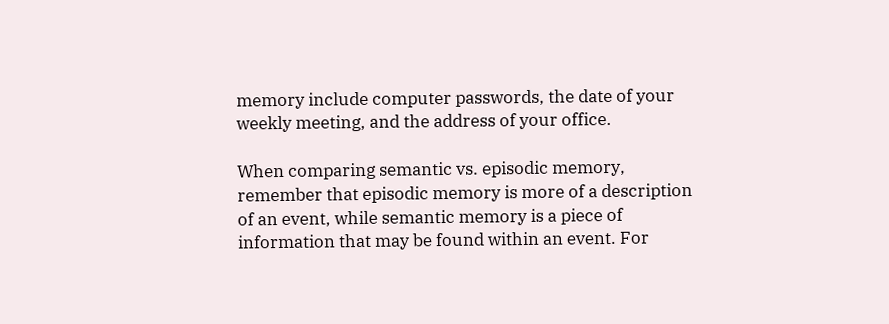memory include computer passwords, the date of your weekly meeting, and the address of your office.

When comparing semantic vs. episodic memory, remember that episodic memory is more of a description of an event, while semantic memory is a piece of information that may be found within an event. For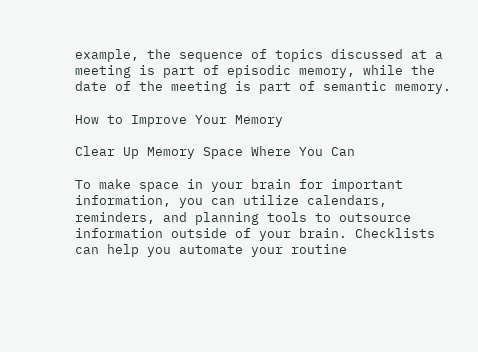example, the sequence of topics discussed at a meeting is part of episodic memory, while the date of the meeting is part of semantic memory.

How to Improve Your Memory

Clear Up Memory Space Where You Can

To make space in your brain for important information, you can utilize calendars, reminders, and planning tools to outsource information outside of your brain. Checklists can help you automate your routine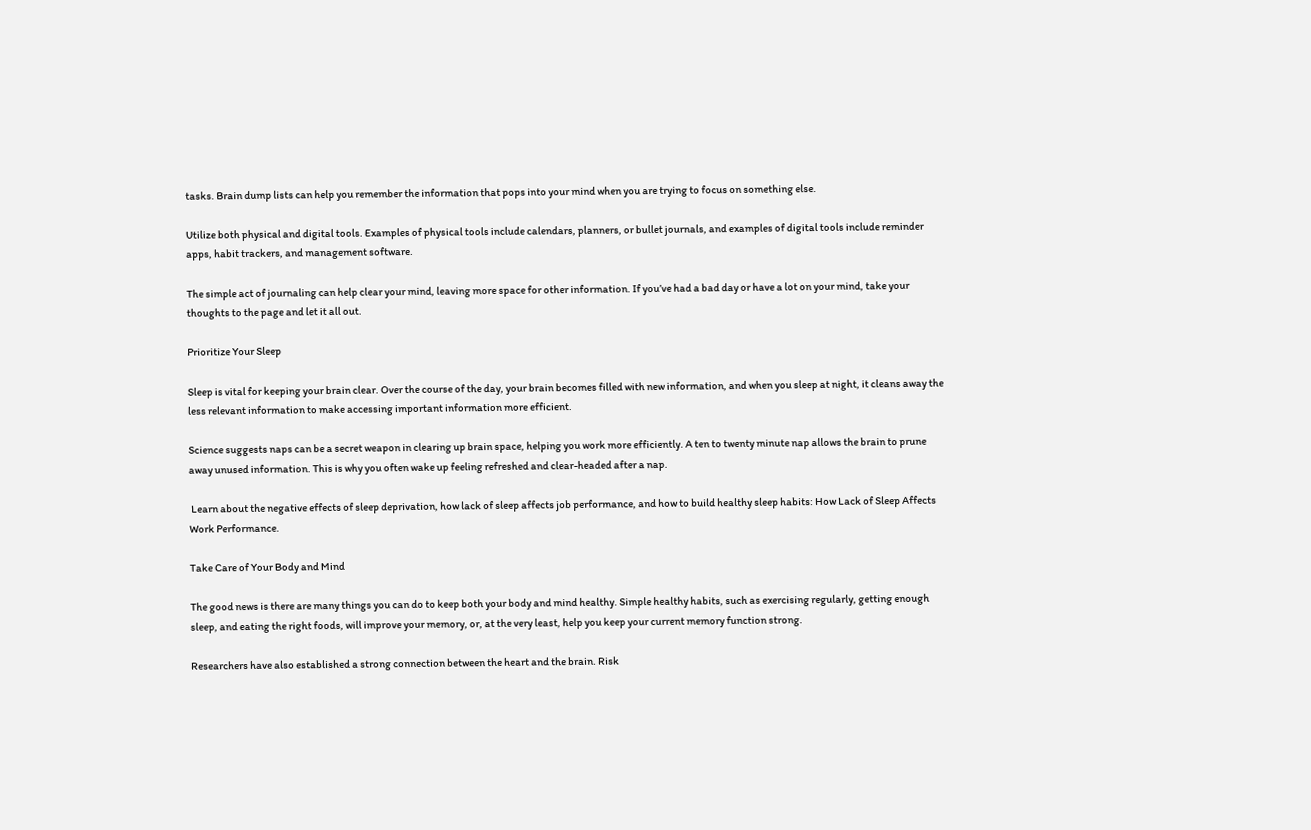tasks. Brain dump lists can help you remember the information that pops into your mind when you are trying to focus on something else.

Utilize both physical and digital tools. Examples of physical tools include calendars, planners, or bullet journals, and examples of digital tools include reminder apps, habit trackers, and management software.

The simple act of journaling can help clear your mind, leaving more space for other information. If you’ve had a bad day or have a lot on your mind, take your thoughts to the page and let it all out.

Prioritize Your Sleep

Sleep is vital for keeping your brain clear. Over the course of the day, your brain becomes filled with new information, and when you sleep at night, it cleans away the less relevant information to make accessing important information more efficient.

Science suggests naps can be a secret weapon in clearing up brain space, helping you work more efficiently. A ten to twenty minute nap allows the brain to prune away unused information. This is why you often wake up feeling refreshed and clear-headed after a nap.

 Learn about the negative effects of sleep deprivation, how lack of sleep affects job performance, and how to build healthy sleep habits: How Lack of Sleep Affects Work Performance.

Take Care of Your Body and Mind

The good news is there are many things you can do to keep both your body and mind healthy. Simple healthy habits, such as exercising regularly, getting enough sleep, and eating the right foods, will improve your memory, or, at the very least, help you keep your current memory function strong.

Researchers have also established a strong connection between the heart and the brain. Risk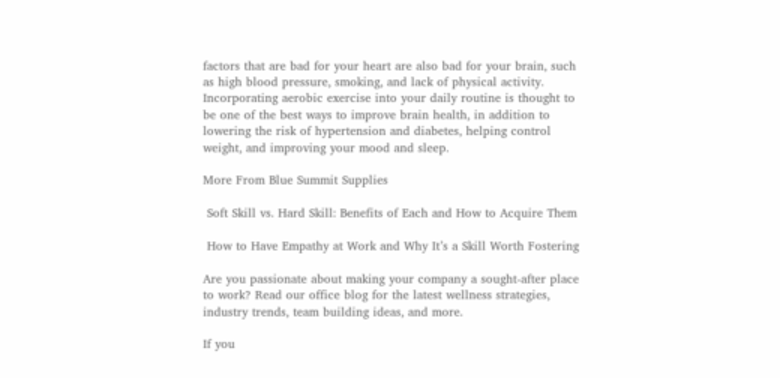factors that are bad for your heart are also bad for your brain, such as high blood pressure, smoking, and lack of physical activity. Incorporating aerobic exercise into your daily routine is thought to be one of the best ways to improve brain health, in addition to lowering the risk of hypertension and diabetes, helping control weight, and improving your mood and sleep.

More From Blue Summit Supplies

 Soft Skill vs. Hard Skill: Benefits of Each and How to Acquire Them

 How to Have Empathy at Work and Why It’s a Skill Worth Fostering

Are you passionate about making your company a sought-after place to work? Read our office blog for the latest wellness strategies, industry trends, team building ideas, and more.

If you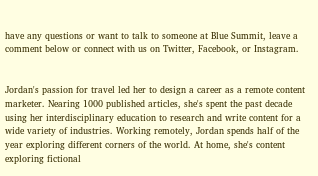have any questions or want to talk to someone at Blue Summit, leave a comment below or connect with us on Twitter, Facebook, or Instagram.


Jordan's passion for travel led her to design a career as a remote content marketer. Nearing 1000 published articles, she's spent the past decade using her interdisciplinary education to research and write content for a wide variety of industries. Working remotely, Jordan spends half of the year exploring different corners of the world. At home, she's content exploring fictional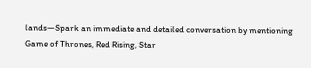lands—Spark an immediate and detailed conversation by mentioning Game of Thrones, Red Rising, Star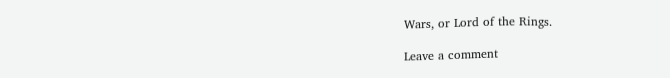Wars, or Lord of the Rings.

Leave a comment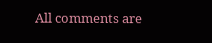All comments are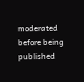moderated before being published